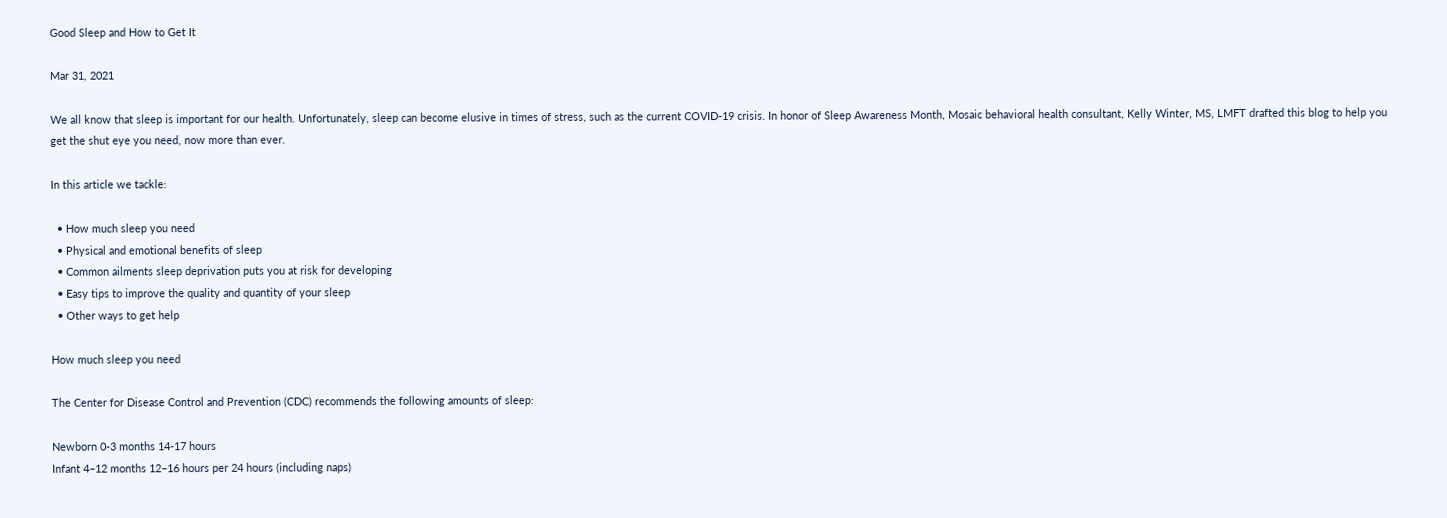Good Sleep and How to Get It

Mar 31, 2021

We all know that sleep is important for our health. Unfortunately, sleep can become elusive in times of stress, such as the current COVID-19 crisis. In honor of Sleep Awareness Month, Mosaic behavioral health consultant, Kelly Winter, MS, LMFT drafted this blog to help you get the shut eye you need, now more than ever.

In this article we tackle:

  • How much sleep you need
  • Physical and emotional benefits of sleep
  • Common ailments sleep deprivation puts you at risk for developing
  • Easy tips to improve the quality and quantity of your sleep
  • Other ways to get help

How much sleep you need

The Center for Disease Control and Prevention (CDC) recommends the following amounts of sleep:

Newborn 0-3 months 14-17 hours
Infant 4–12 months 12–16 hours per 24 hours (including naps)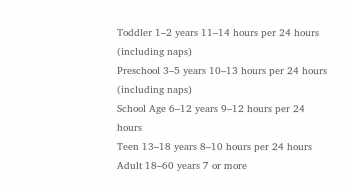Toddler 1–2 years 11–14 hours per 24 hours (including naps)
Preschool 3–5 years 10–13 hours per 24 hours (including naps)
School Age 6–12 years 9–12 hours per 24 hours
Teen 13–18 years 8–10 hours per 24 hours
Adult 18–60 years 7 or more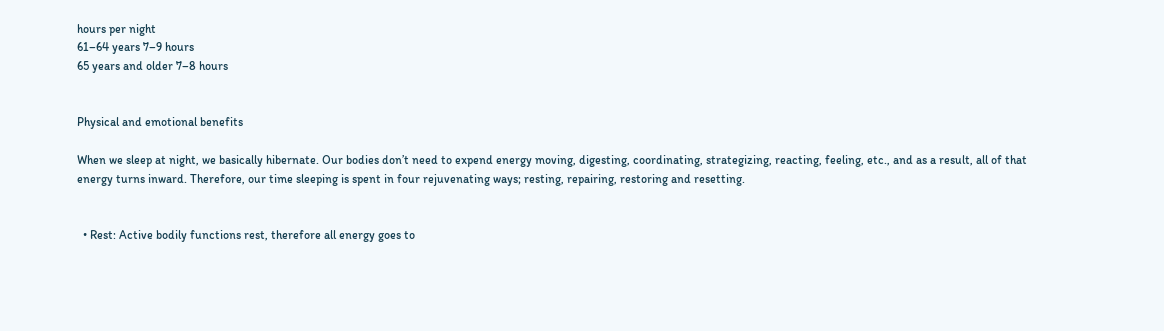hours per night
61–64 years 7–9 hours
65 years and older 7–8 hours


Physical and emotional benefits

When we sleep at night, we basically hibernate. Our bodies don’t need to expend energy moving, digesting, coordinating, strategizing, reacting, feeling, etc., and as a result, all of that energy turns inward. Therefore, our time sleeping is spent in four rejuvenating ways; resting, repairing, restoring and resetting.


  • Rest: Active bodily functions rest, therefore all energy goes to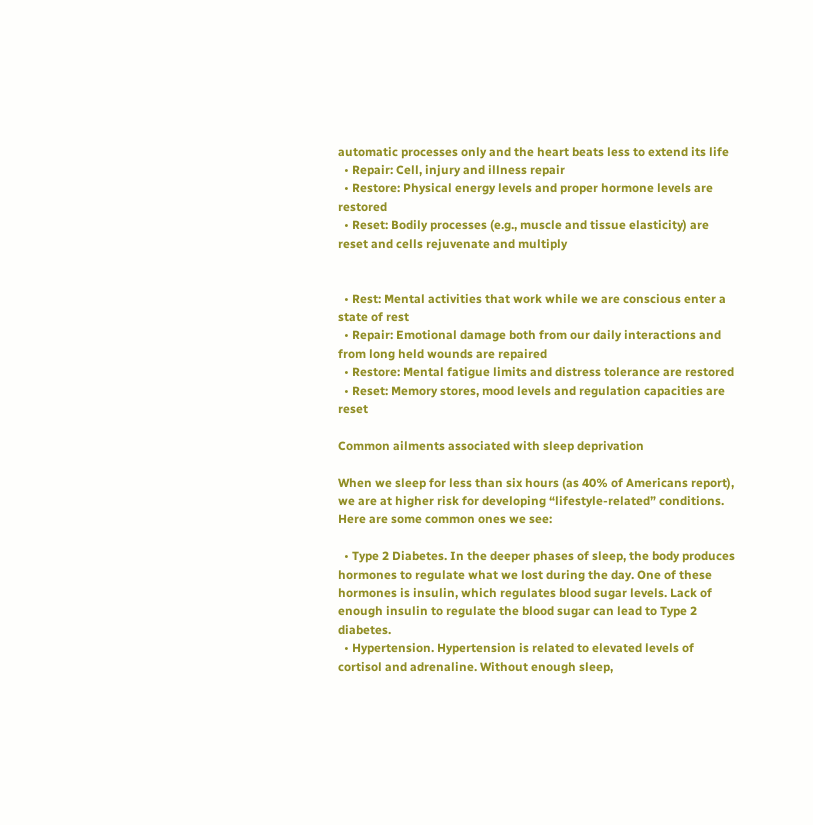automatic processes only and the heart beats less to extend its life
  • Repair: Cell, injury and illness repair
  • Restore: Physical energy levels and proper hormone levels are restored
  • Reset: Bodily processes (e.g., muscle and tissue elasticity) are reset and cells rejuvenate and multiply


  • Rest: Mental activities that work while we are conscious enter a state of rest
  • Repair: Emotional damage both from our daily interactions and from long held wounds are repaired
  • Restore: Mental fatigue limits and distress tolerance are restored
  • Reset: Memory stores, mood levels and regulation capacities are reset

Common ailments associated with sleep deprivation

When we sleep for less than six hours (as 40% of Americans report), we are at higher risk for developing “lifestyle-related” conditions. Here are some common ones we see:

  • Type 2 Diabetes. In the deeper phases of sleep, the body produces hormones to regulate what we lost during the day. One of these hormones is insulin, which regulates blood sugar levels. Lack of enough insulin to regulate the blood sugar can lead to Type 2 diabetes.
  • Hypertension. Hypertension is related to elevated levels of cortisol and adrenaline. Without enough sleep,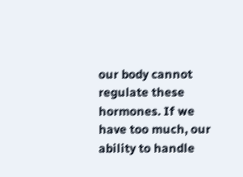our body cannot regulate these hormones. If we have too much, our ability to handle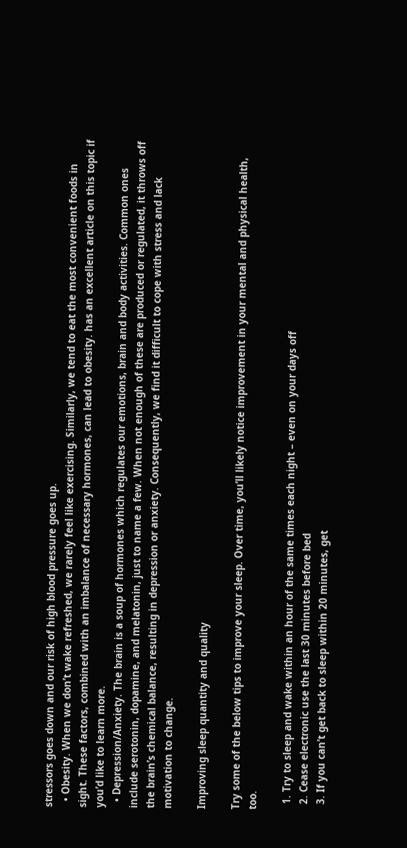stressors goes down and our risk of high blood pressure goes up.
  • Obesity. When we don’t wake refreshed, we rarely feel like exercising. Similarly, we tend to eat the most convenient foods in sight. These factors, combined with an imbalance of necessary hormones, can lead to obesity. has an excellent article on this topic if you’d like to learn more.
  • Depression/Anxiety. The brain is a soup of hormones which regulates our emotions, brain and body activities. Common ones include serotonin, dopamine, and melatonin, just to name a few. When not enough of these are produced or regulated, it throws off the brain’s chemical balance, resulting in depression or anxiety. Consequently, we find it difficult to cope with stress and lack motivation to change.

Improving sleep quantity and quality

Try some of the below tips to improve your sleep. Over time, you’ll likely notice improvement in your mental and physical health, too.

  1. Try to sleep and wake within an hour of the same times each night – even on your days off
  2. Cease electronic use the last 30 minutes before bed
  3. If you can’t get back to sleep within 20 minutes, get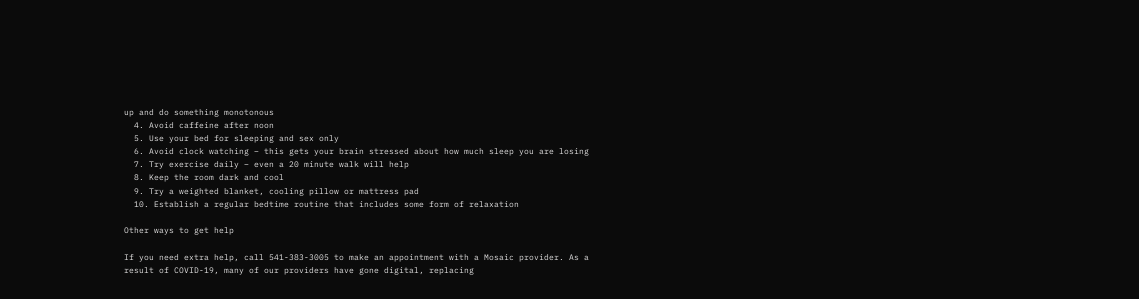up and do something monotonous
  4. Avoid caffeine after noon
  5. Use your bed for sleeping and sex only
  6. Avoid clock watching – this gets your brain stressed about how much sleep you are losing
  7. Try exercise daily – even a 20 minute walk will help
  8. Keep the room dark and cool
  9. Try a weighted blanket, cooling pillow or mattress pad
  10. Establish a regular bedtime routine that includes some form of relaxation

Other ways to get help

If you need extra help, call 541-383-3005 to make an appointment with a Mosaic provider. As a result of COVID-19, many of our providers have gone digital, replacing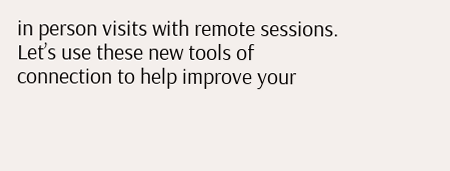in person visits with remote sessions. Let’s use these new tools of connection to help improve your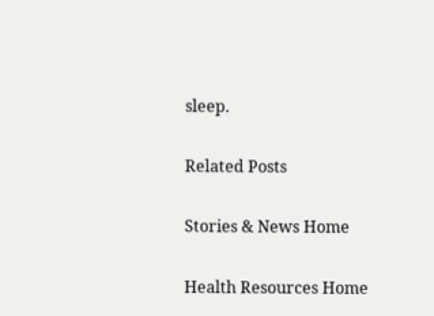sleep.

Related Posts

Stories & News Home

Health Resources Home